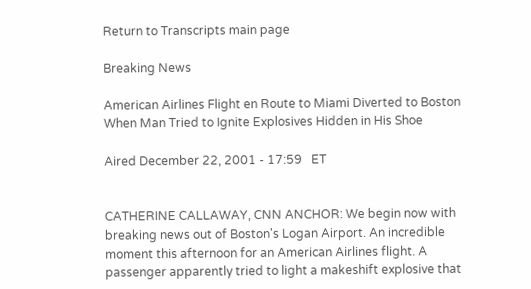Return to Transcripts main page

Breaking News

American Airlines Flight en Route to Miami Diverted to Boston When Man Tried to Ignite Explosives Hidden in His Shoe

Aired December 22, 2001 - 17:59   ET


CATHERINE CALLAWAY, CNN ANCHOR: We begin now with breaking news out of Boston's Logan Airport. An incredible moment this afternoon for an American Airlines flight. A passenger apparently tried to light a makeshift explosive that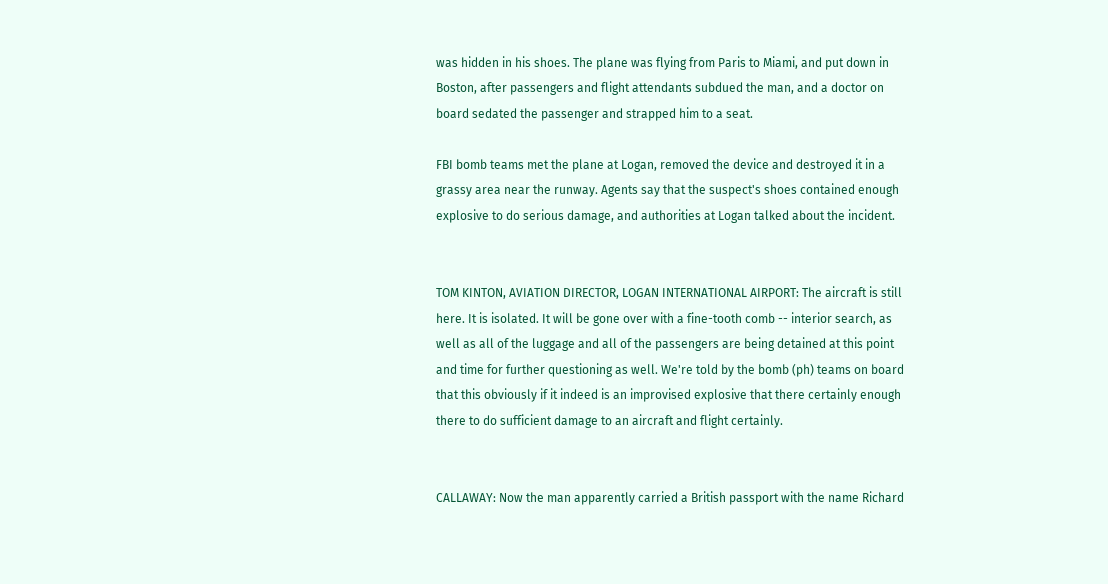was hidden in his shoes. The plane was flying from Paris to Miami, and put down in Boston, after passengers and flight attendants subdued the man, and a doctor on board sedated the passenger and strapped him to a seat.

FBI bomb teams met the plane at Logan, removed the device and destroyed it in a grassy area near the runway. Agents say that the suspect's shoes contained enough explosive to do serious damage, and authorities at Logan talked about the incident.


TOM KINTON, AVIATION DIRECTOR, LOGAN INTERNATIONAL AIRPORT: The aircraft is still here. It is isolated. It will be gone over with a fine-tooth comb -- interior search, as well as all of the luggage and all of the passengers are being detained at this point and time for further questioning as well. We're told by the bomb (ph) teams on board that this obviously if it indeed is an improvised explosive that there certainly enough there to do sufficient damage to an aircraft and flight certainly.


CALLAWAY: Now the man apparently carried a British passport with the name Richard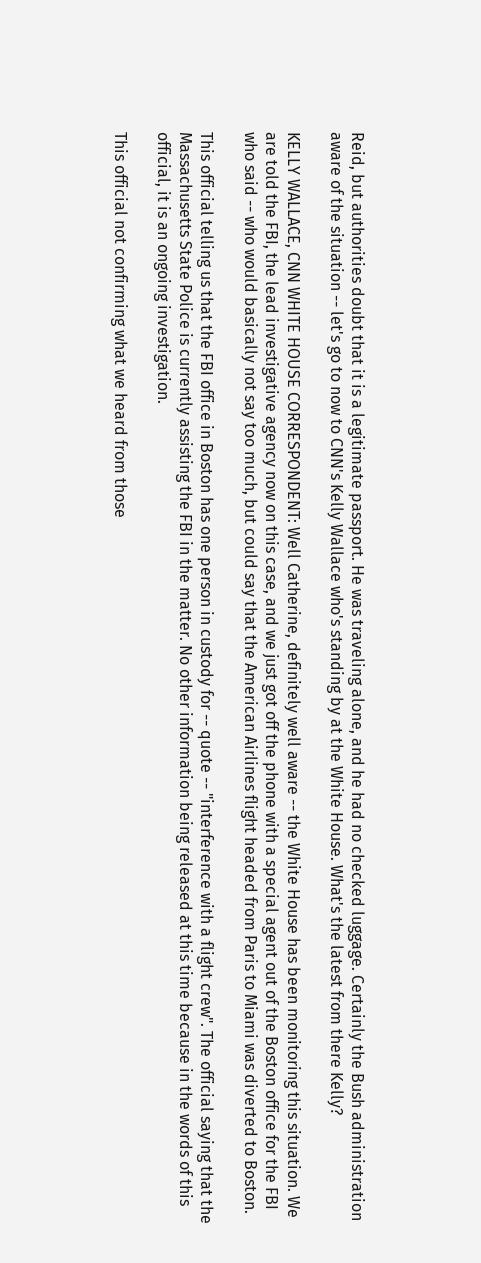Reid, but authorities doubt that it is a legitimate passport. He was traveling alone, and he had no checked luggage. Certainly the Bush administration aware of the situation -- let's go to now to CNN's Kelly Wallace who's standing by at the White House. What's the latest from there Kelly?

KELLY WALLACE, CNN WHITE HOUSE CORRESPONDENT: Well Catherine, definitely well aware -- the White House has been monitoring this situation. We are told the FBI, the lead investigative agency now on this case, and we just got off the phone with a special agent out of the Boston office for the FBI who said -- who would basically not say too much, but could say that the American Airlines flight headed from Paris to Miami was diverted to Boston.

This official telling us that the FBI office in Boston has one person in custody for -- quote -- "interference with a flight crew". The official saying that the Massachusetts State Police is currently assisting the FBI in the matter. No other information being released at this time because in the words of this official, it is an ongoing investigation.

This official not confirming what we heard from those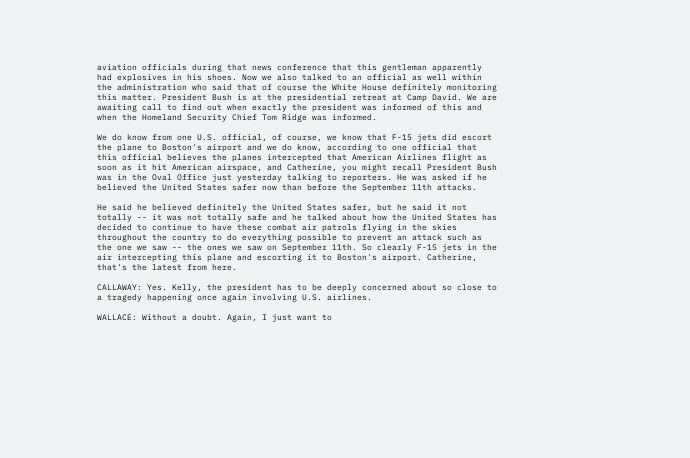aviation officials during that news conference that this gentleman apparently had explosives in his shoes. Now we also talked to an official as well within the administration who said that of course the White House definitely monitoring this matter. President Bush is at the presidential retreat at Camp David. We are awaiting call to find out when exactly the president was informed of this and when the Homeland Security Chief Tom Ridge was informed.

We do know from one U.S. official, of course, we know that F-15 jets did escort the plane to Boston's airport and we do know, according to one official that this official believes the planes intercepted that American Airlines flight as soon as it hit American airspace, and Catherine, you might recall President Bush was in the Oval Office just yesterday talking to reporters. He was asked if he believed the United States safer now than before the September 11th attacks.

He said he believed definitely the United States safer, but he said it not totally -- it was not totally safe and he talked about how the United States has decided to continue to have these combat air patrols flying in the skies throughout the country to do everything possible to prevent an attack such as the one we saw -- the ones we saw on September 11th. So clearly F-15 jets in the air intercepting this plane and escorting it to Boston's airport. Catherine, that's the latest from here.

CALLAWAY: Yes. Kelly, the president has to be deeply concerned about so close to a tragedy happening once again involving U.S. airlines.

WALLACE: Without a doubt. Again, I just want to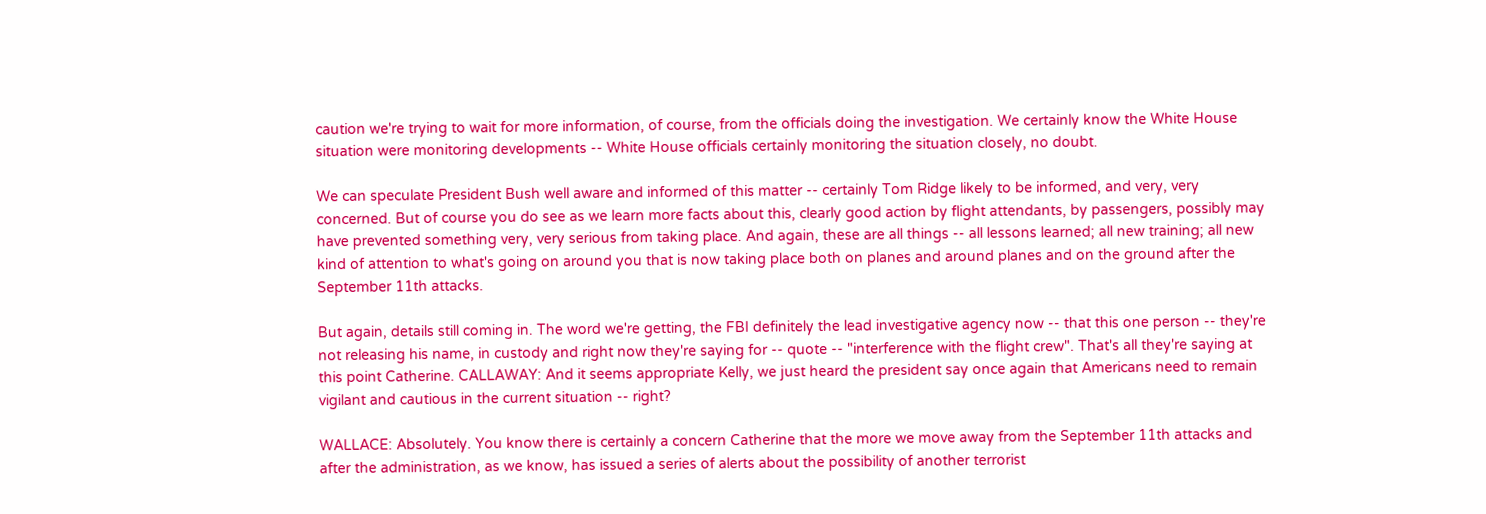caution we're trying to wait for more information, of course, from the officials doing the investigation. We certainly know the White House situation were monitoring developments -- White House officials certainly monitoring the situation closely, no doubt.

We can speculate President Bush well aware and informed of this matter -- certainly Tom Ridge likely to be informed, and very, very concerned. But of course you do see as we learn more facts about this, clearly good action by flight attendants, by passengers, possibly may have prevented something very, very serious from taking place. And again, these are all things -- all lessons learned; all new training; all new kind of attention to what's going on around you that is now taking place both on planes and around planes and on the ground after the September 11th attacks.

But again, details still coming in. The word we're getting, the FBI definitely the lead investigative agency now -- that this one person -- they're not releasing his name, in custody and right now they're saying for -- quote -- "interference with the flight crew". That's all they're saying at this point Catherine. CALLAWAY: And it seems appropriate Kelly, we just heard the president say once again that Americans need to remain vigilant and cautious in the current situation -- right?

WALLACE: Absolutely. You know there is certainly a concern Catherine that the more we move away from the September 11th attacks and after the administration, as we know, has issued a series of alerts about the possibility of another terrorist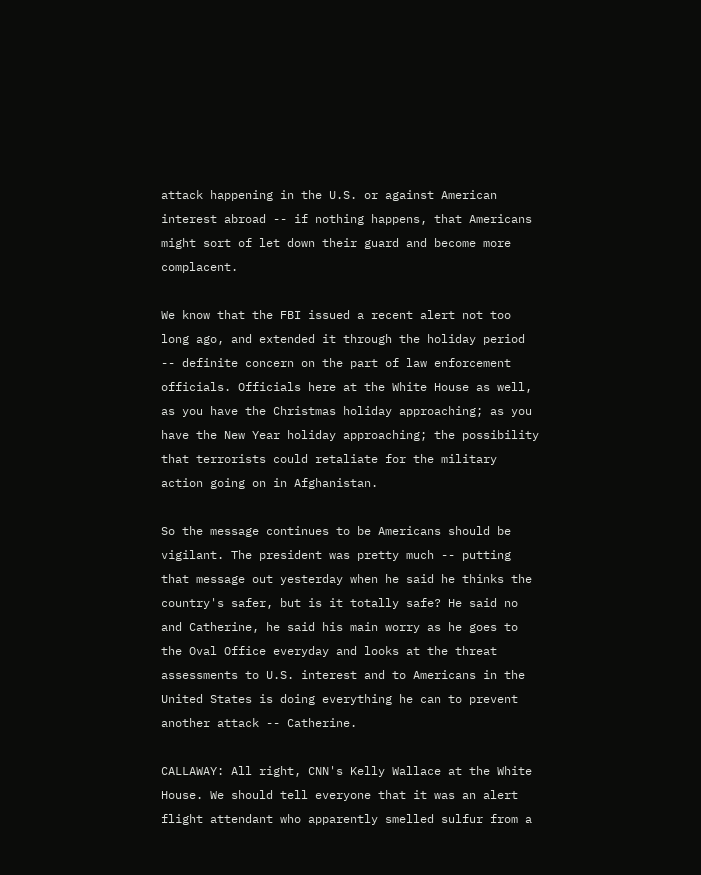attack happening in the U.S. or against American interest abroad -- if nothing happens, that Americans might sort of let down their guard and become more complacent.

We know that the FBI issued a recent alert not too long ago, and extended it through the holiday period -- definite concern on the part of law enforcement officials. Officials here at the White House as well, as you have the Christmas holiday approaching; as you have the New Year holiday approaching; the possibility that terrorists could retaliate for the military action going on in Afghanistan.

So the message continues to be Americans should be vigilant. The president was pretty much -- putting that message out yesterday when he said he thinks the country's safer, but is it totally safe? He said no and Catherine, he said his main worry as he goes to the Oval Office everyday and looks at the threat assessments to U.S. interest and to Americans in the United States is doing everything he can to prevent another attack -- Catherine.

CALLAWAY: All right, CNN's Kelly Wallace at the White House. We should tell everyone that it was an alert flight attendant who apparently smelled sulfur from a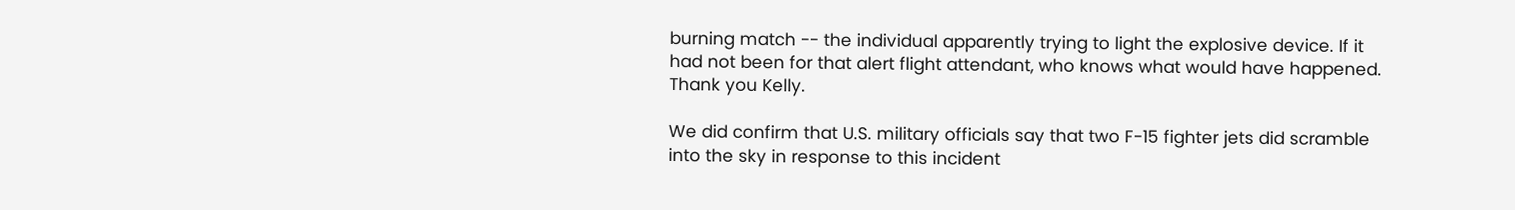burning match -- the individual apparently trying to light the explosive device. If it had not been for that alert flight attendant, who knows what would have happened. Thank you Kelly.

We did confirm that U.S. military officials say that two F-15 fighter jets did scramble into the sky in response to this incident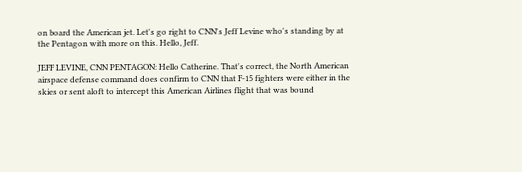on board the American jet. Let's go right to CNN's Jeff Levine who's standing by at the Pentagon with more on this. Hello, Jeff.

JEFF LEVINE, CNN PENTAGON: Hello Catherine. That's correct, the North American airspace defense command does confirm to CNN that F-15 fighters were either in the skies or sent aloft to intercept this American Airlines flight that was bound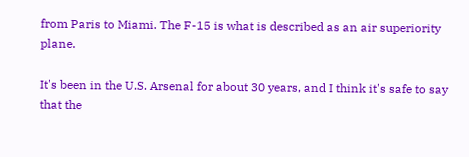from Paris to Miami. The F-15 is what is described as an air superiority plane.

It's been in the U.S. Arsenal for about 30 years, and I think it's safe to say that the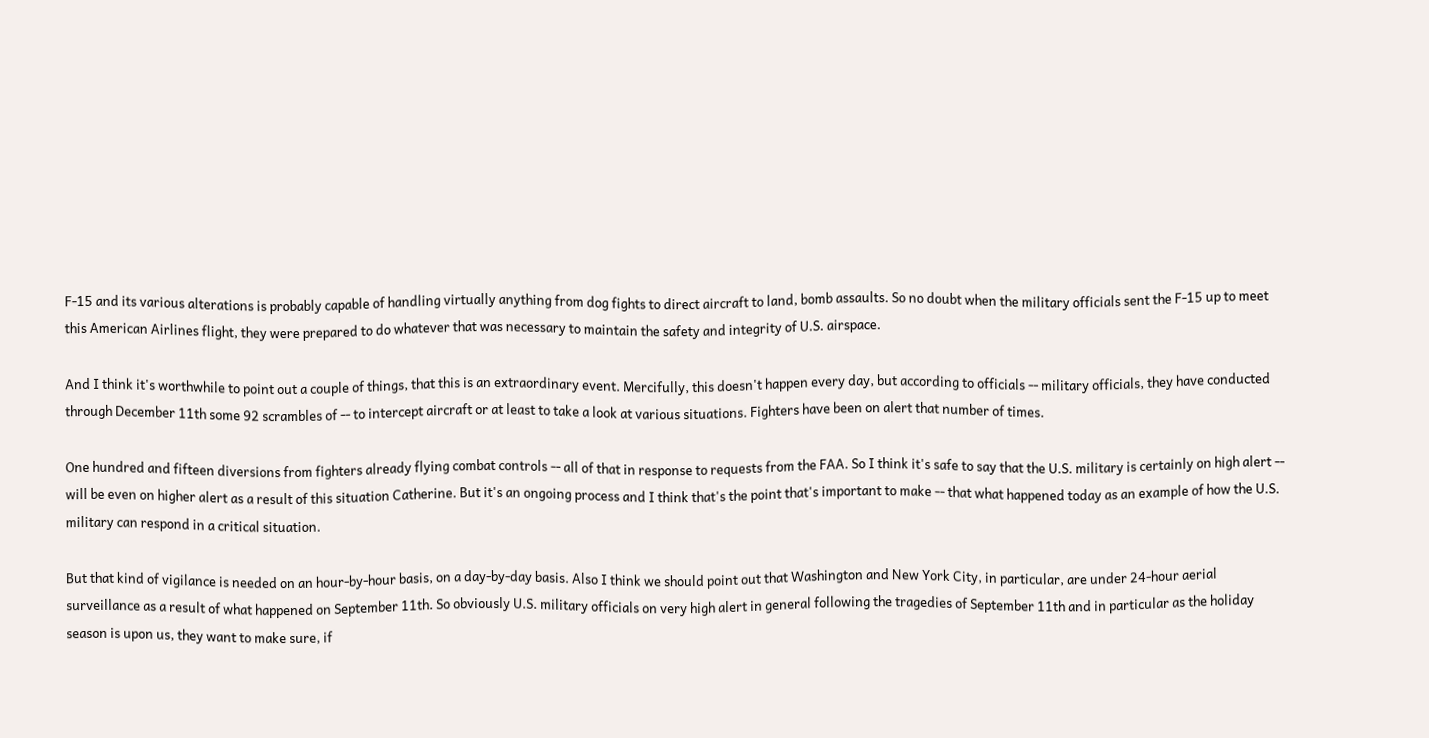F-15 and its various alterations is probably capable of handling virtually anything from dog fights to direct aircraft to land, bomb assaults. So no doubt when the military officials sent the F-15 up to meet this American Airlines flight, they were prepared to do whatever that was necessary to maintain the safety and integrity of U.S. airspace.

And I think it's worthwhile to point out a couple of things, that this is an extraordinary event. Mercifully, this doesn't happen every day, but according to officials -- military officials, they have conducted through December 11th some 92 scrambles of -- to intercept aircraft or at least to take a look at various situations. Fighters have been on alert that number of times.

One hundred and fifteen diversions from fighters already flying combat controls -- all of that in response to requests from the FAA. So I think it's safe to say that the U.S. military is certainly on high alert -- will be even on higher alert as a result of this situation Catherine. But it's an ongoing process and I think that's the point that's important to make -- that what happened today as an example of how the U.S. military can respond in a critical situation.

But that kind of vigilance is needed on an hour-by-hour basis, on a day-by-day basis. Also I think we should point out that Washington and New York City, in particular, are under 24-hour aerial surveillance as a result of what happened on September 11th. So obviously U.S. military officials on very high alert in general following the tragedies of September 11th and in particular as the holiday season is upon us, they want to make sure, if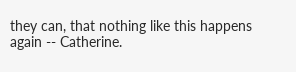they can, that nothing like this happens again -- Catherine.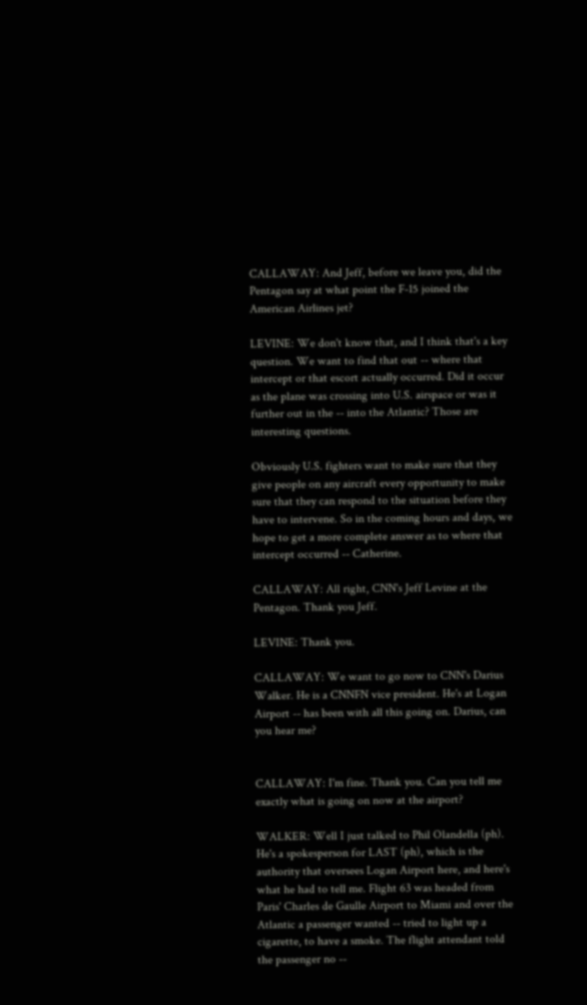CALLAWAY: And Jeff, before we leave you, did the Pentagon say at what point the F-15 joined the American Airlines jet?

LEVINE: We don't know that, and I think that's a key question. We want to find that out -- where that intercept or that escort actually occurred. Did it occur as the plane was crossing into U.S. airspace or was it further out in the -- into the Atlantic? Those are interesting questions.

Obviously U.S. fighters want to make sure that they give people on any aircraft every opportunity to make sure that they can respond to the situation before they have to intervene. So in the coming hours and days, we hope to get a more complete answer as to where that intercept occurred -- Catherine.

CALLAWAY: All right, CNN's Jeff Levine at the Pentagon. Thank you Jeff.

LEVINE: Thank you.

CALLAWAY: We want to go now to CNN's Darius Walker. He is a CNNFN vice president. He's at Logan Airport -- has been with all this going on. Darius, can you hear me?


CALLAWAY: I'm fine. Thank you. Can you tell me exactly what is going on now at the airport?

WALKER: Well I just talked to Phil Olandella (ph). He's a spokesperson for LAST (ph), which is the authority that oversees Logan Airport here, and here's what he had to tell me. Flight 63 was headed from Paris' Charles de Gaulle Airport to Miami and over the Atlantic a passenger wanted -- tried to light up a cigarette, to have a smoke. The flight attendant told the passenger no --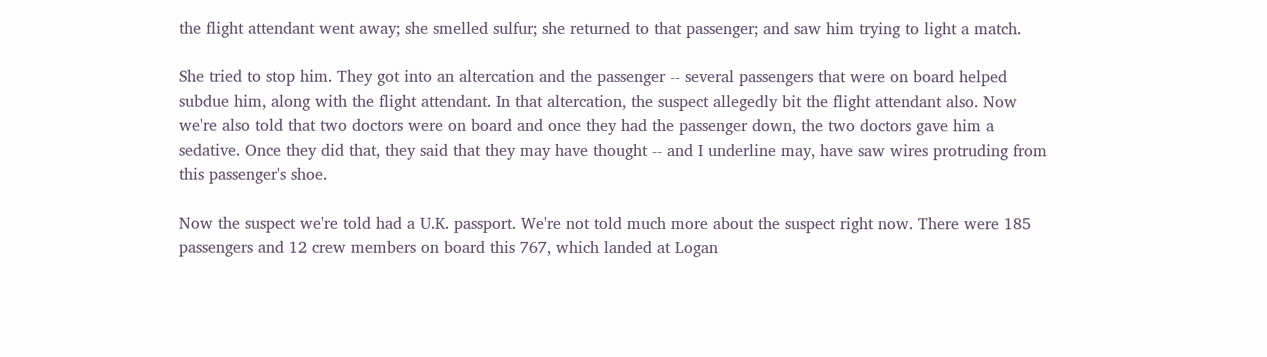the flight attendant went away; she smelled sulfur; she returned to that passenger; and saw him trying to light a match.

She tried to stop him. They got into an altercation and the passenger -- several passengers that were on board helped subdue him, along with the flight attendant. In that altercation, the suspect allegedly bit the flight attendant also. Now we're also told that two doctors were on board and once they had the passenger down, the two doctors gave him a sedative. Once they did that, they said that they may have thought -- and I underline may, have saw wires protruding from this passenger's shoe.

Now the suspect we're told had a U.K. passport. We're not told much more about the suspect right now. There were 185 passengers and 12 crew members on board this 767, which landed at Logan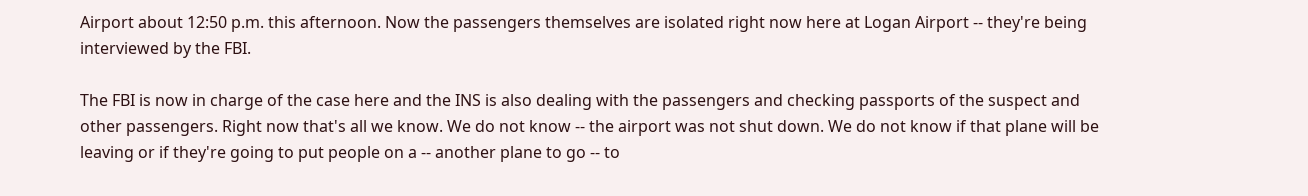Airport about 12:50 p.m. this afternoon. Now the passengers themselves are isolated right now here at Logan Airport -- they're being interviewed by the FBI.

The FBI is now in charge of the case here and the INS is also dealing with the passengers and checking passports of the suspect and other passengers. Right now that's all we know. We do not know -- the airport was not shut down. We do not know if that plane will be leaving or if they're going to put people on a -- another plane to go -- to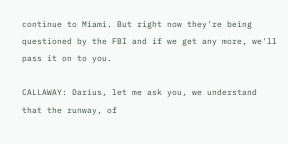continue to Miami. But right now they're being questioned by the FBI and if we get any more, we'll pass it on to you.

CALLAWAY: Darius, let me ask you, we understand that the runway, of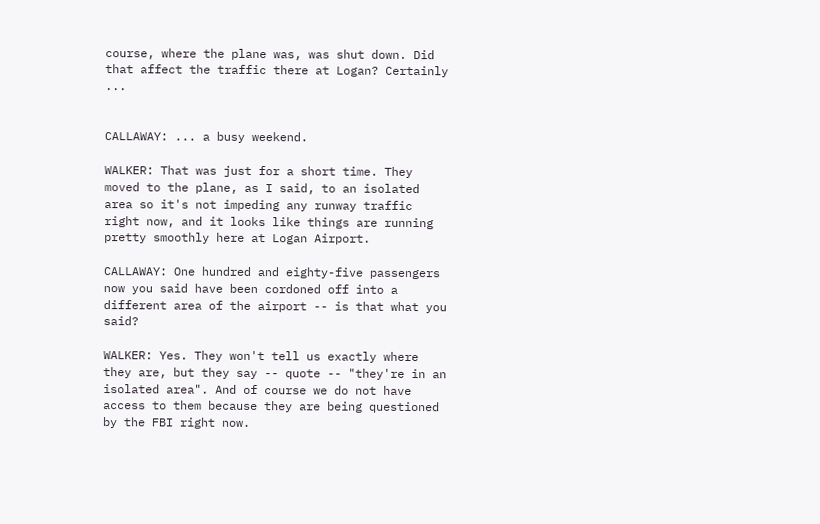course, where the plane was, was shut down. Did that affect the traffic there at Logan? Certainly ...


CALLAWAY: ... a busy weekend.

WALKER: That was just for a short time. They moved to the plane, as I said, to an isolated area so it's not impeding any runway traffic right now, and it looks like things are running pretty smoothly here at Logan Airport.

CALLAWAY: One hundred and eighty-five passengers now you said have been cordoned off into a different area of the airport -- is that what you said?

WALKER: Yes. They won't tell us exactly where they are, but they say -- quote -- "they're in an isolated area". And of course we do not have access to them because they are being questioned by the FBI right now.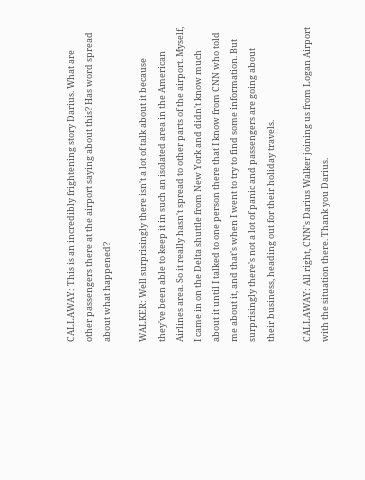CALLAWAY: This is an incredibly frightening story Darius. What are other passengers there at the airport saying about this? Has word spread about what happened?

WALKER: Well surprisingly there isn't a lot of talk about it because they've been able to keep it in such an isolated area in the American Airlines area. So it really hasn't spread to other parts of the airport. Myself, I came in on the Delta shuttle from New York and didn't know much about it until I talked to one person there that I know from CNN who told me about it, and that's when I went to try to find some information. But surprisingly there's not a lot of panic and passengers are going about their business, heading out for their holiday travels.

CALLAWAY: All right, CNN's Darius Walker joining us from Logan Airport with the situation there. Thank you Darius.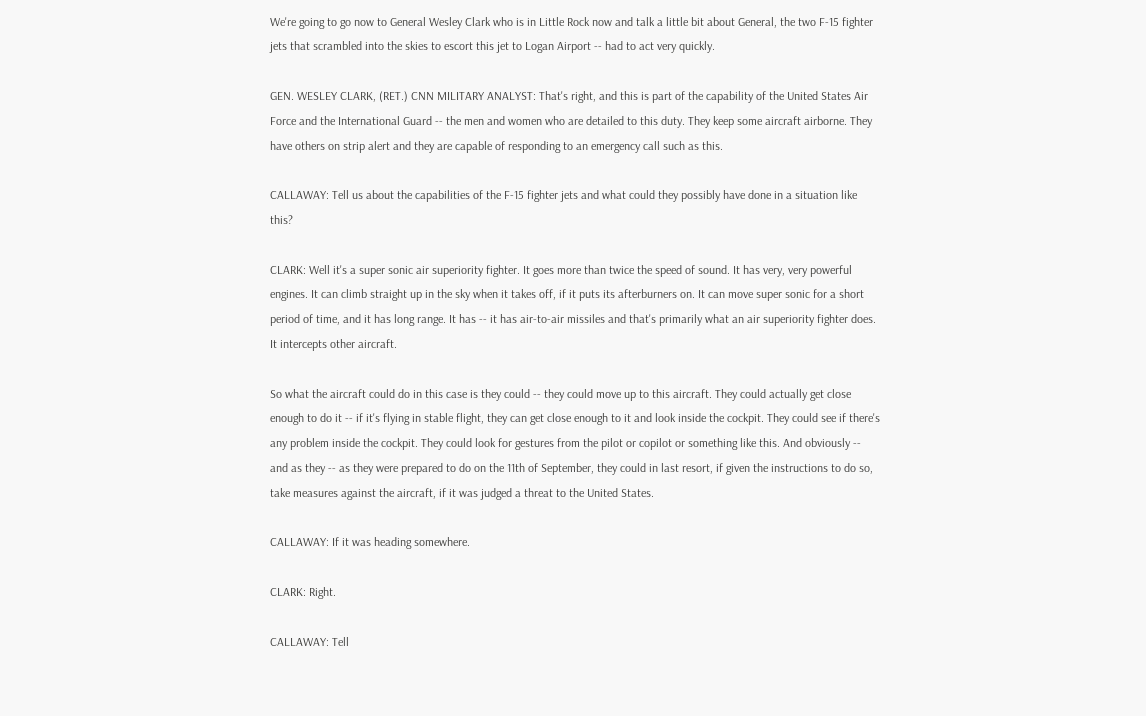We're going to go now to General Wesley Clark who is in Little Rock now and talk a little bit about General, the two F-15 fighter jets that scrambled into the skies to escort this jet to Logan Airport -- had to act very quickly.

GEN. WESLEY CLARK, (RET.) CNN MILITARY ANALYST: That's right, and this is part of the capability of the United States Air Force and the International Guard -- the men and women who are detailed to this duty. They keep some aircraft airborne. They have others on strip alert and they are capable of responding to an emergency call such as this.

CALLAWAY: Tell us about the capabilities of the F-15 fighter jets and what could they possibly have done in a situation like this?

CLARK: Well it's a super sonic air superiority fighter. It goes more than twice the speed of sound. It has very, very powerful engines. It can climb straight up in the sky when it takes off, if it puts its afterburners on. It can move super sonic for a short period of time, and it has long range. It has -- it has air-to-air missiles and that's primarily what an air superiority fighter does. It intercepts other aircraft.

So what the aircraft could do in this case is they could -- they could move up to this aircraft. They could actually get close enough to do it -- if it's flying in stable flight, they can get close enough to it and look inside the cockpit. They could see if there's any problem inside the cockpit. They could look for gestures from the pilot or copilot or something like this. And obviously -- and as they -- as they were prepared to do on the 11th of September, they could in last resort, if given the instructions to do so, take measures against the aircraft, if it was judged a threat to the United States.

CALLAWAY: If it was heading somewhere.

CLARK: Right.

CALLAWAY: Tell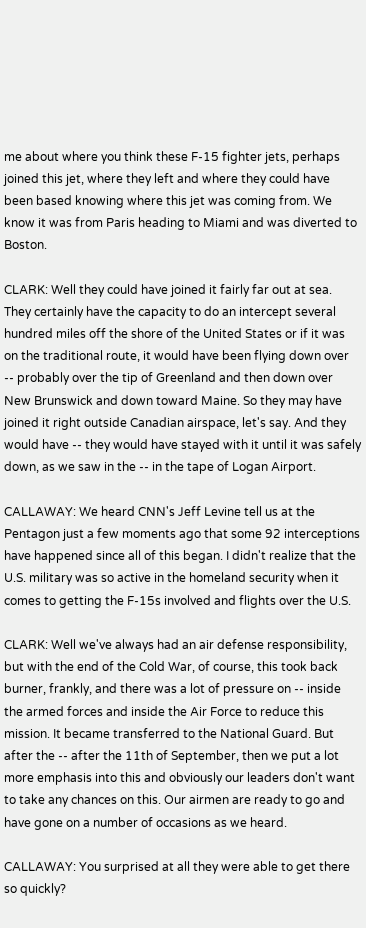me about where you think these F-15 fighter jets, perhaps joined this jet, where they left and where they could have been based knowing where this jet was coming from. We know it was from Paris heading to Miami and was diverted to Boston.

CLARK: Well they could have joined it fairly far out at sea. They certainly have the capacity to do an intercept several hundred miles off the shore of the United States or if it was on the traditional route, it would have been flying down over -- probably over the tip of Greenland and then down over New Brunswick and down toward Maine. So they may have joined it right outside Canadian airspace, let's say. And they would have -- they would have stayed with it until it was safely down, as we saw in the -- in the tape of Logan Airport.

CALLAWAY: We heard CNN's Jeff Levine tell us at the Pentagon just a few moments ago that some 92 interceptions have happened since all of this began. I didn't realize that the U.S. military was so active in the homeland security when it comes to getting the F-15s involved and flights over the U.S.

CLARK: Well we've always had an air defense responsibility, but with the end of the Cold War, of course, this took back burner, frankly, and there was a lot of pressure on -- inside the armed forces and inside the Air Force to reduce this mission. It became transferred to the National Guard. But after the -- after the 11th of September, then we put a lot more emphasis into this and obviously our leaders don't want to take any chances on this. Our airmen are ready to go and have gone on a number of occasions as we heard.

CALLAWAY: You surprised at all they were able to get there so quickly?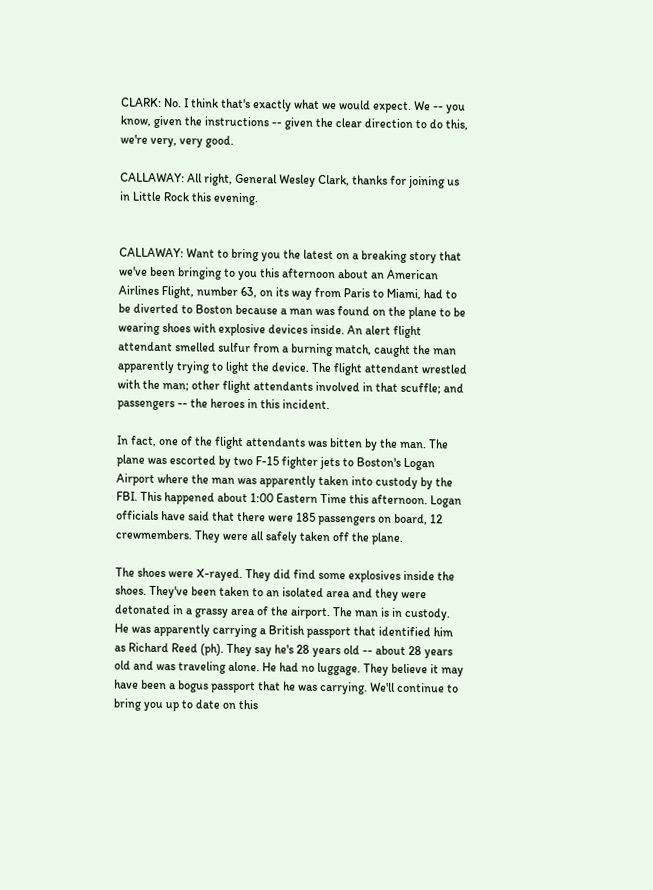CLARK: No. I think that's exactly what we would expect. We -- you know, given the instructions -- given the clear direction to do this, we're very, very good.

CALLAWAY: All right, General Wesley Clark, thanks for joining us in Little Rock this evening.


CALLAWAY: Want to bring you the latest on a breaking story that we've been bringing to you this afternoon about an American Airlines Flight, number 63, on its way from Paris to Miami, had to be diverted to Boston because a man was found on the plane to be wearing shoes with explosive devices inside. An alert flight attendant smelled sulfur from a burning match, caught the man apparently trying to light the device. The flight attendant wrestled with the man; other flight attendants involved in that scuffle; and passengers -- the heroes in this incident.

In fact, one of the flight attendants was bitten by the man. The plane was escorted by two F-15 fighter jets to Boston's Logan Airport where the man was apparently taken into custody by the FBI. This happened about 1:00 Eastern Time this afternoon. Logan officials have said that there were 185 passengers on board, 12 crewmembers. They were all safely taken off the plane.

The shoes were X-rayed. They did find some explosives inside the shoes. They've been taken to an isolated area and they were detonated in a grassy area of the airport. The man is in custody. He was apparently carrying a British passport that identified him as Richard Reed (ph). They say he's 28 years old -- about 28 years old and was traveling alone. He had no luggage. They believe it may have been a bogus passport that he was carrying. We'll continue to bring you up to date on this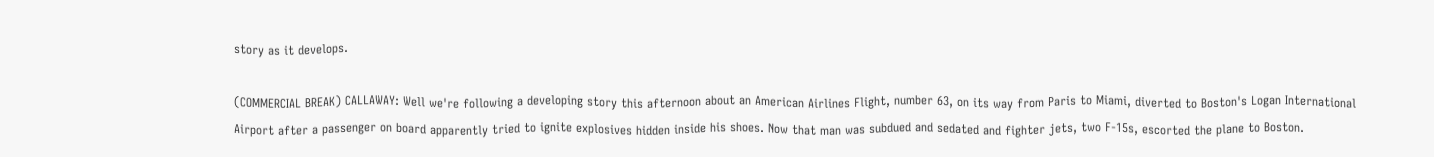story as it develops.

(COMMERCIAL BREAK) CALLAWAY: Well we're following a developing story this afternoon about an American Airlines Flight, number 63, on its way from Paris to Miami, diverted to Boston's Logan International Airport after a passenger on board apparently tried to ignite explosives hidden inside his shoes. Now that man was subdued and sedated and fighter jets, two F-15s, escorted the plane to Boston.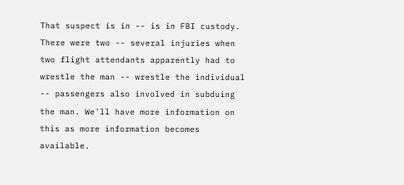That suspect is in -- is in FBI custody. There were two -- several injuries when two flight attendants apparently had to wrestle the man -- wrestle the individual -- passengers also involved in subduing the man. We'll have more information on this as more information becomes available.